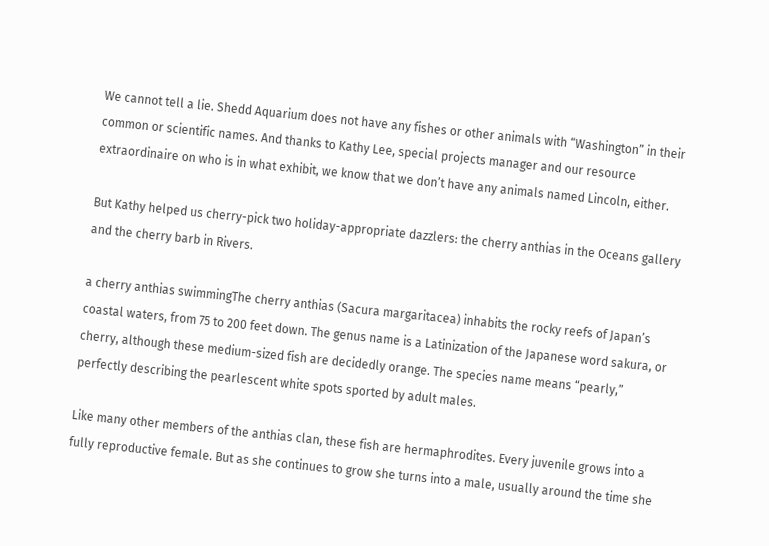We cannot tell a lie. Shedd Aquarium does not have any fishes or other animals with “Washington” in their common or scientific names. And thanks to Kathy Lee, special projects manager and our resource extraordinaire on who is in what exhibit, we know that we don’t have any animals named Lincoln, either.

But Kathy helped us cherry-pick two holiday-appropriate dazzlers: the cherry anthias in the Oceans gallery and the cherry barb in Rivers.

a cherry anthias swimmingThe cherry anthias (Sacura margaritacea) inhabits the rocky reefs of Japan’s coastal waters, from 75 to 200 feet down. The genus name is a Latinization of the Japanese word sakura, or cherry, although these medium-sized fish are decidedly orange. The species name means “pearly,” perfectly describing the pearlescent white spots sported by adult males.

Like many other members of the anthias clan, these fish are hermaphrodites. Every juvenile grows into a fully reproductive female. But as she continues to grow she turns into a male, usually around the time she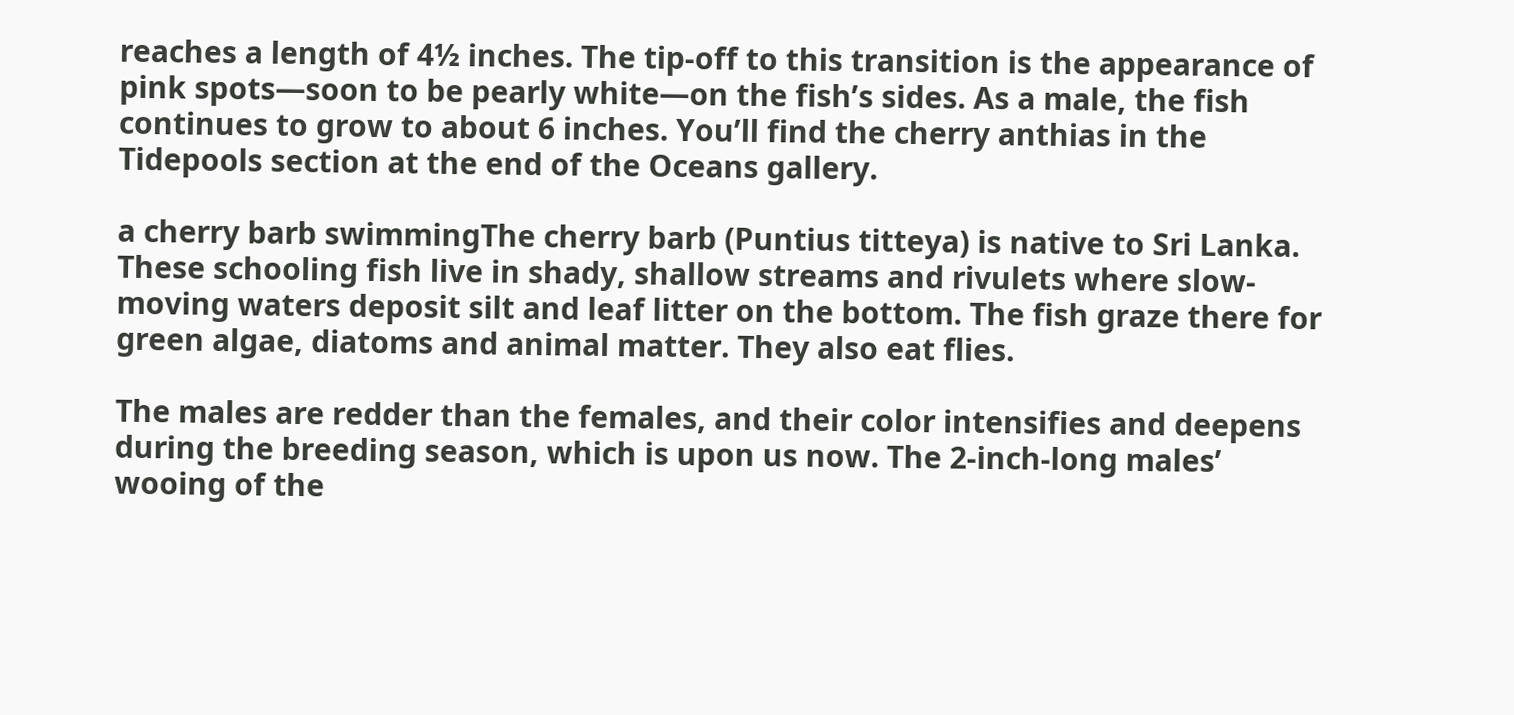reaches a length of 4½ inches. The tip-off to this transition is the appearance of pink spots—soon to be pearly white—on the fish’s sides. As a male, the fish continues to grow to about 6 inches. You’ll find the cherry anthias in the Tidepools section at the end of the Oceans gallery.

a cherry barb swimmingThe cherry barb (Puntius titteya) is native to Sri Lanka. These schooling fish live in shady, shallow streams and rivulets where slow-moving waters deposit silt and leaf litter on the bottom. The fish graze there for green algae, diatoms and animal matter. They also eat flies.

The males are redder than the females, and their color intensifies and deepens during the breeding season, which is upon us now. The 2-inch-long males’ wooing of the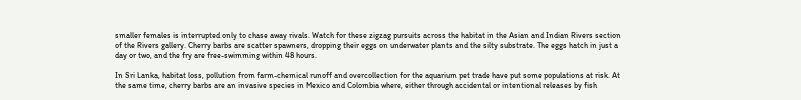smaller females is interrupted only to chase away rivals. Watch for these zigzag pursuits across the habitat in the Asian and Indian Rivers section of the Rivers gallery. Cherry barbs are scatter spawners, dropping their eggs on underwater plants and the silty substrate. The eggs hatch in just a day or two, and the fry are free-swimming within 48 hours.

In Sri Lanka, habitat loss, pollution from farm-chemical runoff and overcollection for the aquarium pet trade have put some populations at risk. At the same time, cherry barbs are an invasive species in Mexico and Colombia where, either through accidental or intentional releases by fish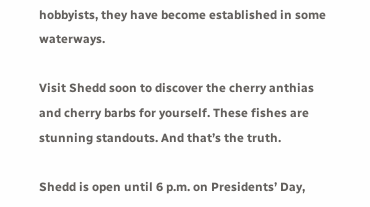hobbyists, they have become established in some waterways.

Visit Shedd soon to discover the cherry anthias and cherry barbs for yourself. These fishes are stunning standouts. And that’s the truth.

Shedd is open until 6 p.m. on Presidents’ Day,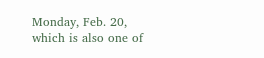Monday, Feb. 20, which is also one of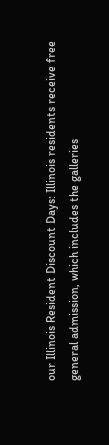our Illinois Resident Discount Days: Illinois residents receive free general admission, which includes the galleries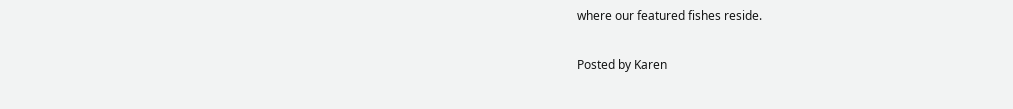where our featured fishes reside.

Posted by Karen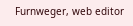Furnweger, web editor